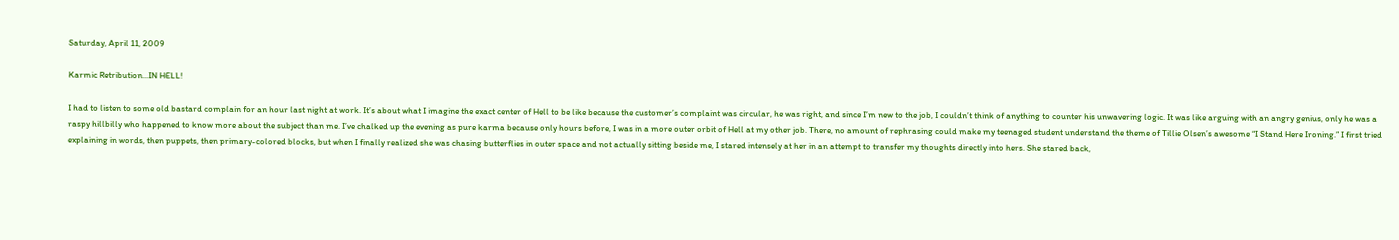Saturday, April 11, 2009

Karmic Retribution...IN HELL!

I had to listen to some old bastard complain for an hour last night at work. It’s about what I imagine the exact center of Hell to be like because the customer’s complaint was circular, he was right, and since I’m new to the job, I couldn’t think of anything to counter his unwavering logic. It was like arguing with an angry genius, only he was a raspy hillbilly who happened to know more about the subject than me. I’ve chalked up the evening as pure karma because only hours before, I was in a more outer orbit of Hell at my other job. There, no amount of rephrasing could make my teenaged student understand the theme of Tillie Olsen’s awesome “I Stand Here Ironing.” I first tried explaining in words, then puppets, then primary-colored blocks, but when I finally realized she was chasing butterflies in outer space and not actually sitting beside me, I stared intensely at her in an attempt to transfer my thoughts directly into hers. She stared back,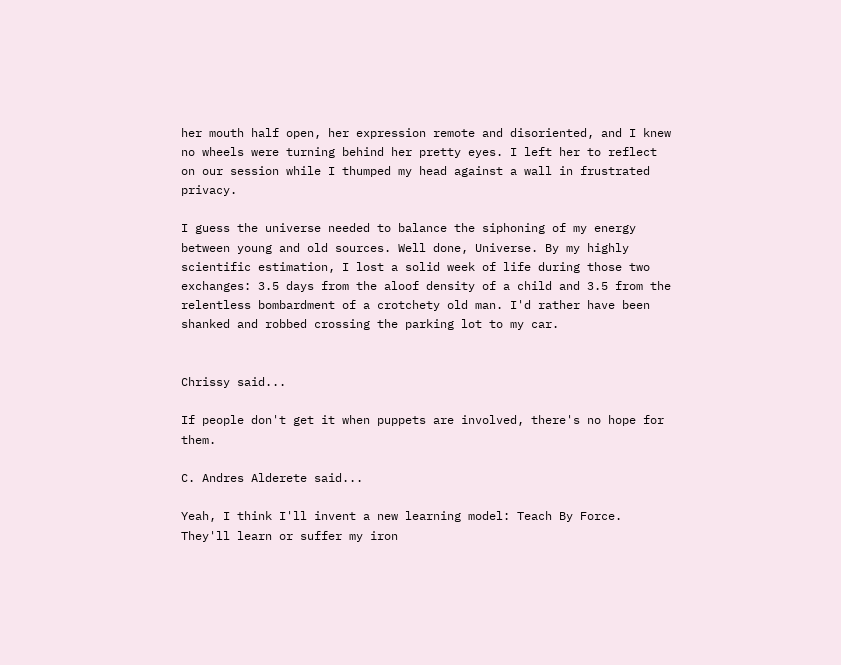her mouth half open, her expression remote and disoriented, and I knew no wheels were turning behind her pretty eyes. I left her to reflect on our session while I thumped my head against a wall in frustrated privacy.

I guess the universe needed to balance the siphoning of my energy between young and old sources. Well done, Universe. By my highly scientific estimation, I lost a solid week of life during those two exchanges: 3.5 days from the aloof density of a child and 3.5 from the relentless bombardment of a crotchety old man. I'd rather have been shanked and robbed crossing the parking lot to my car.


Chrissy said...

If people don't get it when puppets are involved, there's no hope for them.

C. Andres Alderete said...

Yeah, I think I'll invent a new learning model: Teach By Force. They'll learn or suffer my iron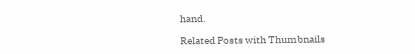hand.

Related Posts with Thumbnails